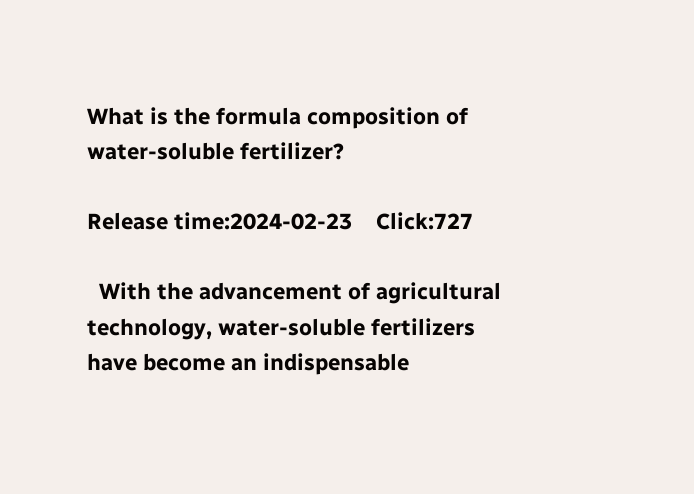What is the formula composition of water-soluble fertilizer?

Release time:2024-02-23    Click:727

  With the advancement of agricultural technology, water-soluble fertilizers have become an indispensable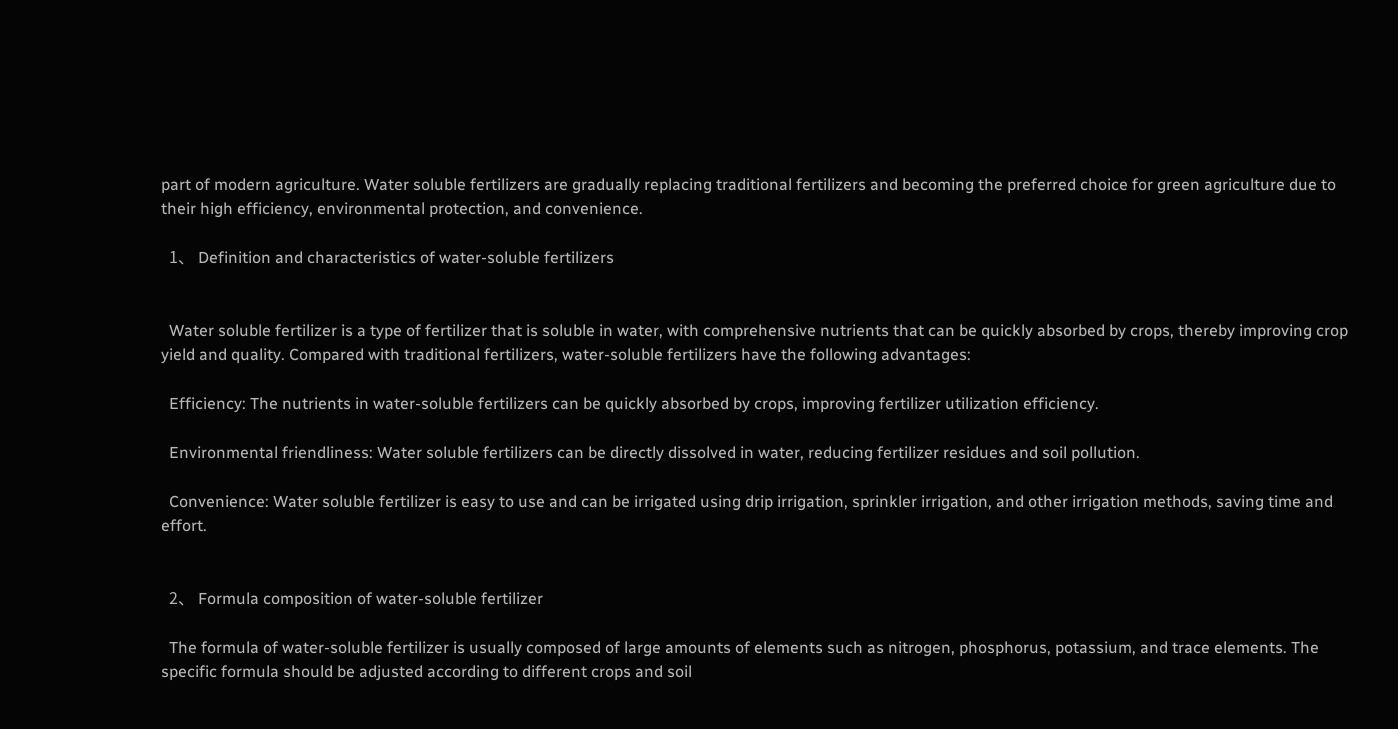part of modern agriculture. Water soluble fertilizers are gradually replacing traditional fertilizers and becoming the preferred choice for green agriculture due to their high efficiency, environmental protection, and convenience.

  1、 Definition and characteristics of water-soluble fertilizers


  Water soluble fertilizer is a type of fertilizer that is soluble in water, with comprehensive nutrients that can be quickly absorbed by crops, thereby improving crop yield and quality. Compared with traditional fertilizers, water-soluble fertilizers have the following advantages:

  Efficiency: The nutrients in water-soluble fertilizers can be quickly absorbed by crops, improving fertilizer utilization efficiency.

  Environmental friendliness: Water soluble fertilizers can be directly dissolved in water, reducing fertilizer residues and soil pollution.

  Convenience: Water soluble fertilizer is easy to use and can be irrigated using drip irrigation, sprinkler irrigation, and other irrigation methods, saving time and effort.


  2、 Formula composition of water-soluble fertilizer

  The formula of water-soluble fertilizer is usually composed of large amounts of elements such as nitrogen, phosphorus, potassium, and trace elements. The specific formula should be adjusted according to different crops and soil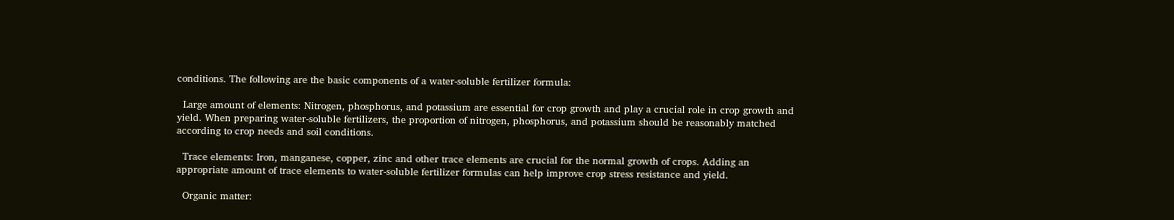conditions. The following are the basic components of a water-soluble fertilizer formula:

  Large amount of elements: Nitrogen, phosphorus, and potassium are essential for crop growth and play a crucial role in crop growth and yield. When preparing water-soluble fertilizers, the proportion of nitrogen, phosphorus, and potassium should be reasonably matched according to crop needs and soil conditions.

  Trace elements: Iron, manganese, copper, zinc and other trace elements are crucial for the normal growth of crops. Adding an appropriate amount of trace elements to water-soluble fertilizer formulas can help improve crop stress resistance and yield.

  Organic matter: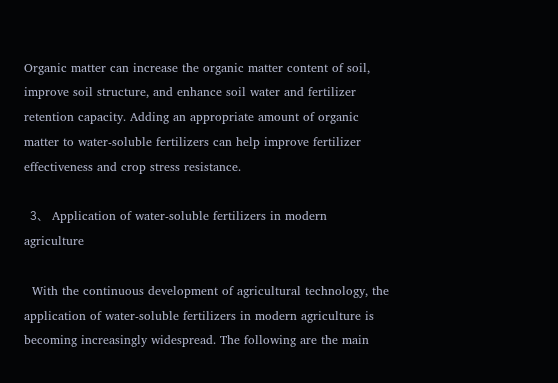Organic matter can increase the organic matter content of soil, improve soil structure, and enhance soil water and fertilizer retention capacity. Adding an appropriate amount of organic matter to water-soluble fertilizers can help improve fertilizer effectiveness and crop stress resistance.

  3、 Application of water-soluble fertilizers in modern agriculture

  With the continuous development of agricultural technology, the application of water-soluble fertilizers in modern agriculture is becoming increasingly widespread. The following are the main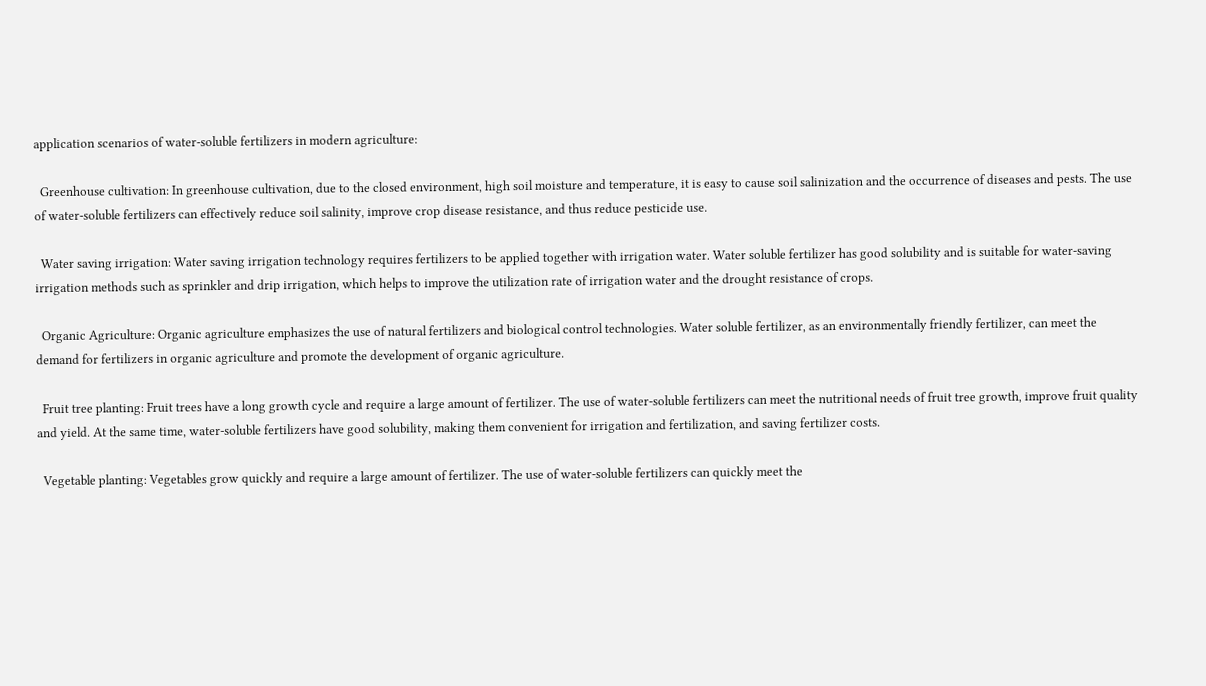application scenarios of water-soluble fertilizers in modern agriculture:

  Greenhouse cultivation: In greenhouse cultivation, due to the closed environment, high soil moisture and temperature, it is easy to cause soil salinization and the occurrence of diseases and pests. The use of water-soluble fertilizers can effectively reduce soil salinity, improve crop disease resistance, and thus reduce pesticide use.

  Water saving irrigation: Water saving irrigation technology requires fertilizers to be applied together with irrigation water. Water soluble fertilizer has good solubility and is suitable for water-saving irrigation methods such as sprinkler and drip irrigation, which helps to improve the utilization rate of irrigation water and the drought resistance of crops.

  Organic Agriculture: Organic agriculture emphasizes the use of natural fertilizers and biological control technologies. Water soluble fertilizer, as an environmentally friendly fertilizer, can meet the demand for fertilizers in organic agriculture and promote the development of organic agriculture.

  Fruit tree planting: Fruit trees have a long growth cycle and require a large amount of fertilizer. The use of water-soluble fertilizers can meet the nutritional needs of fruit tree growth, improve fruit quality and yield. At the same time, water-soluble fertilizers have good solubility, making them convenient for irrigation and fertilization, and saving fertilizer costs.

  Vegetable planting: Vegetables grow quickly and require a large amount of fertilizer. The use of water-soluble fertilizers can quickly meet the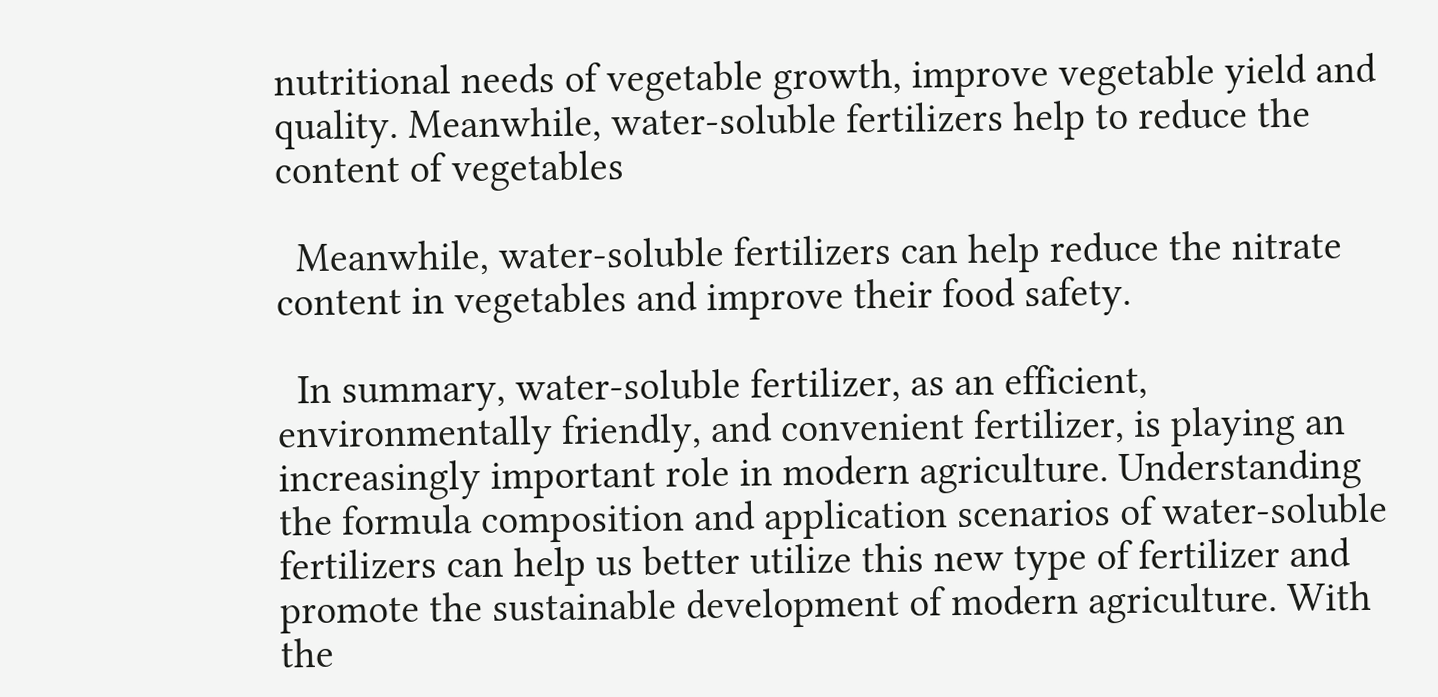nutritional needs of vegetable growth, improve vegetable yield and quality. Meanwhile, water-soluble fertilizers help to reduce the content of vegetables

  Meanwhile, water-soluble fertilizers can help reduce the nitrate content in vegetables and improve their food safety.

  In summary, water-soluble fertilizer, as an efficient, environmentally friendly, and convenient fertilizer, is playing an increasingly important role in modern agriculture. Understanding the formula composition and application scenarios of water-soluble fertilizers can help us better utilize this new type of fertilizer and promote the sustainable development of modern agriculture. With the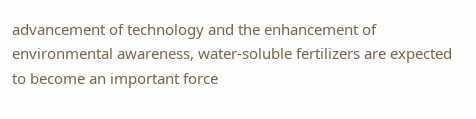advancement of technology and the enhancement of environmental awareness, water-soluble fertilizers are expected to become an important force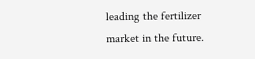leading the fertilizer market in the future.